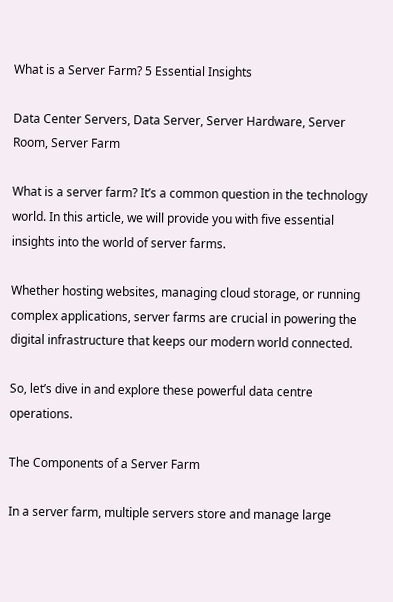What is a Server Farm? 5 Essential Insights

Data Center Servers, Data Server, Server Hardware, Server Room, Server Farm

What is a server farm? It’s a common question in the technology world. In this article, we will provide you with five essential insights into the world of server farms.

Whether hosting websites, managing cloud storage, or running complex applications, server farms are crucial in powering the digital infrastructure that keeps our modern world connected.

So, let’s dive in and explore these powerful data centre operations.

The Components of a Server Farm

In a server farm, multiple servers store and manage large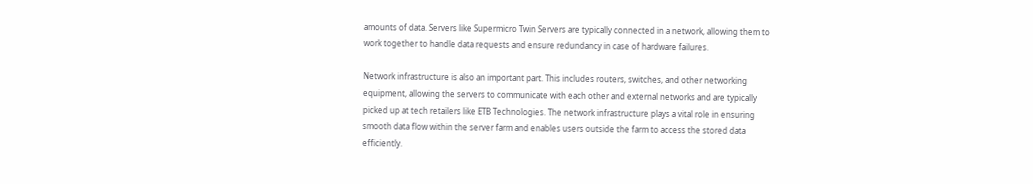amounts of data. Servers like Supermicro Twin Servers are typically connected in a network, allowing them to work together to handle data requests and ensure redundancy in case of hardware failures.

Network infrastructure is also an important part. This includes routers, switches, and other networking equipment, allowing the servers to communicate with each other and external networks and are typically picked up at tech retailers like ETB Technologies. The network infrastructure plays a vital role in ensuring smooth data flow within the server farm and enables users outside the farm to access the stored data efficiently.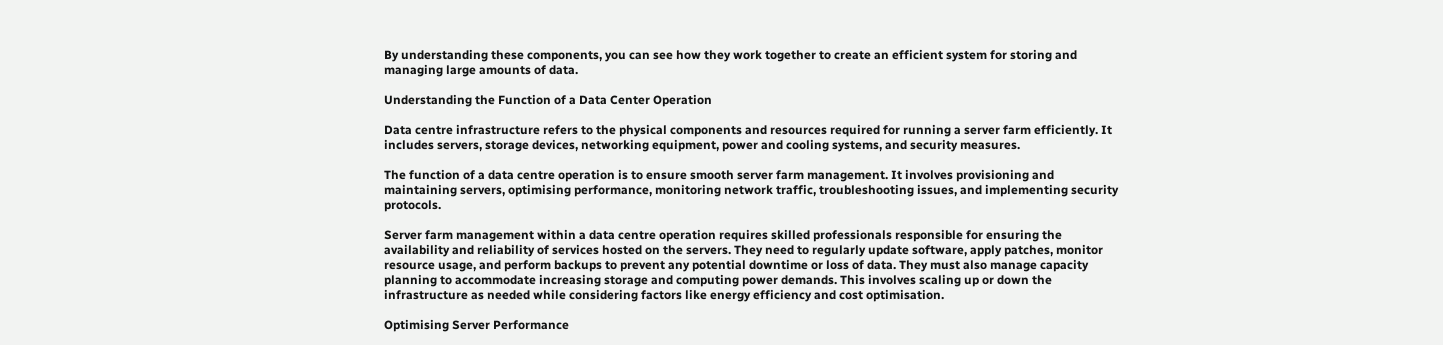By understanding these components, you can see how they work together to create an efficient system for storing and managing large amounts of data.

Understanding the Function of a Data Center Operation

Data centre infrastructure refers to the physical components and resources required for running a server farm efficiently. It includes servers, storage devices, networking equipment, power and cooling systems, and security measures.

The function of a data centre operation is to ensure smooth server farm management. It involves provisioning and maintaining servers, optimising performance, monitoring network traffic, troubleshooting issues, and implementing security protocols.

Server farm management within a data centre operation requires skilled professionals responsible for ensuring the availability and reliability of services hosted on the servers. They need to regularly update software, apply patches, monitor resource usage, and perform backups to prevent any potential downtime or loss of data. They must also manage capacity planning to accommodate increasing storage and computing power demands. This involves scaling up or down the infrastructure as needed while considering factors like energy efficiency and cost optimisation.

Optimising Server Performance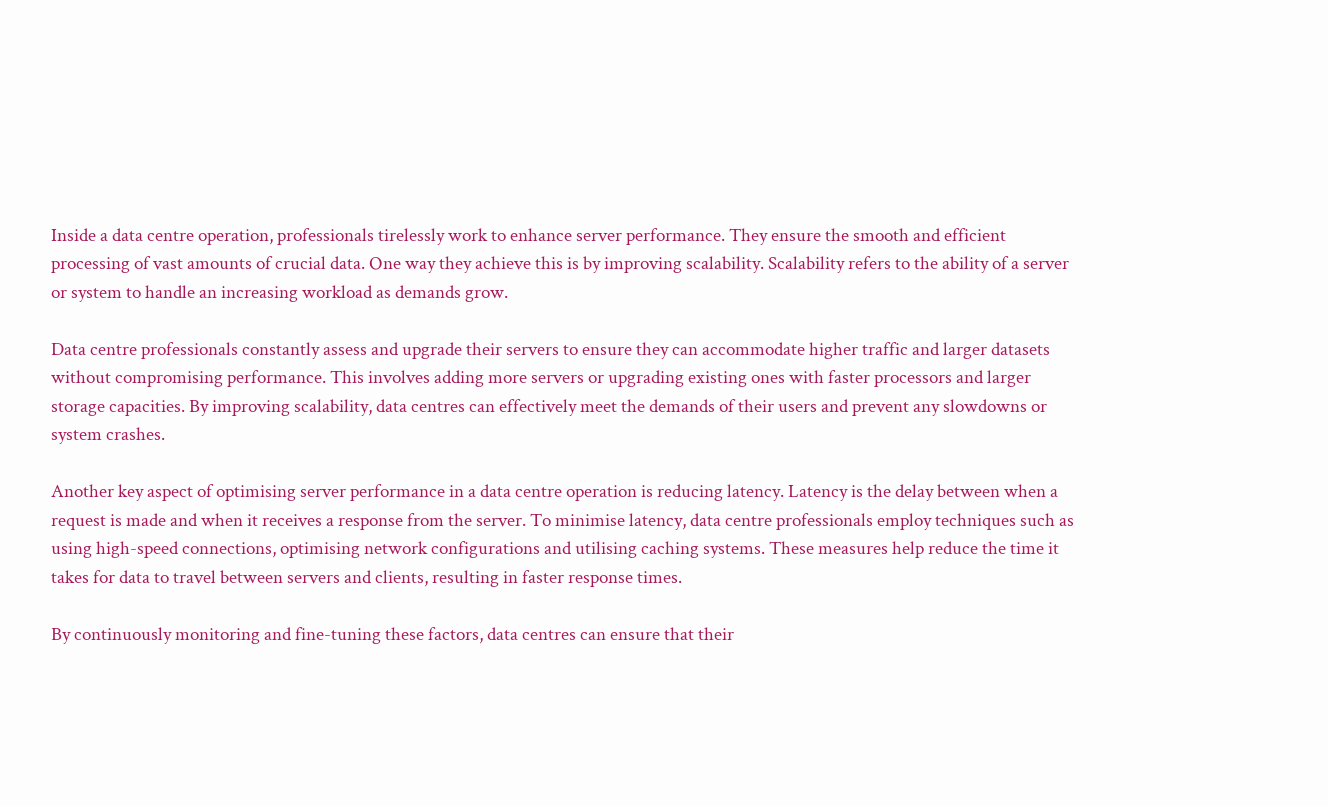Inside a data centre operation, professionals tirelessly work to enhance server performance. They ensure the smooth and efficient processing of vast amounts of crucial data. One way they achieve this is by improving scalability. Scalability refers to the ability of a server or system to handle an increasing workload as demands grow.

Data centre professionals constantly assess and upgrade their servers to ensure they can accommodate higher traffic and larger datasets without compromising performance. This involves adding more servers or upgrading existing ones with faster processors and larger storage capacities. By improving scalability, data centres can effectively meet the demands of their users and prevent any slowdowns or system crashes.

Another key aspect of optimising server performance in a data centre operation is reducing latency. Latency is the delay between when a request is made and when it receives a response from the server. To minimise latency, data centre professionals employ techniques such as using high-speed connections, optimising network configurations and utilising caching systems. These measures help reduce the time it takes for data to travel between servers and clients, resulting in faster response times.

By continuously monitoring and fine-tuning these factors, data centres can ensure that their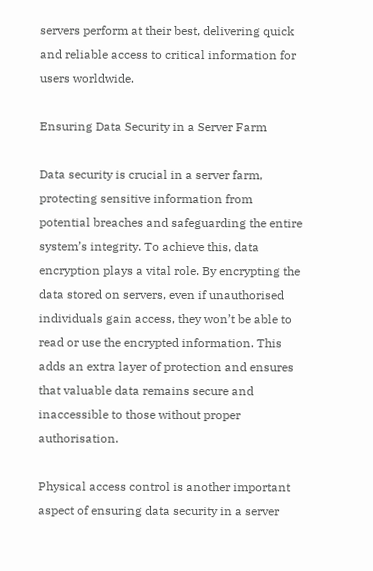servers perform at their best, delivering quick and reliable access to critical information for users worldwide.

Ensuring Data Security in a Server Farm

Data security is crucial in a server farm, protecting sensitive information from potential breaches and safeguarding the entire system’s integrity. To achieve this, data encryption plays a vital role. By encrypting the data stored on servers, even if unauthorised individuals gain access, they won’t be able to read or use the encrypted information. This adds an extra layer of protection and ensures that valuable data remains secure and inaccessible to those without proper authorisation.

Physical access control is another important aspect of ensuring data security in a server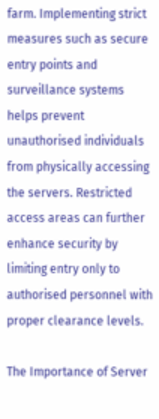farm. Implementing strict measures such as secure entry points and surveillance systems helps prevent unauthorised individuals from physically accessing the servers. Restricted access areas can further enhance security by limiting entry only to authorised personnel with proper clearance levels.

The Importance of Server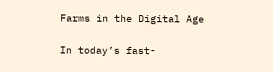Farms in the Digital Age

In today’s fast-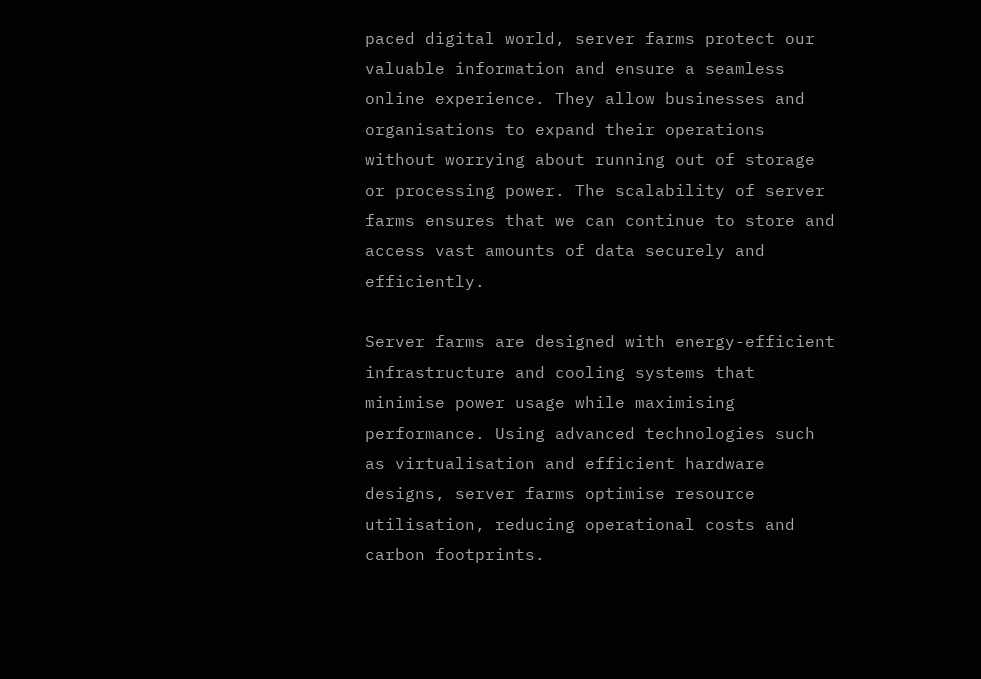paced digital world, server farms protect our valuable information and ensure a seamless online experience. They allow businesses and organisations to expand their operations without worrying about running out of storage or processing power. The scalability of server farms ensures that we can continue to store and access vast amounts of data securely and efficiently.

Server farms are designed with energy-efficient infrastructure and cooling systems that minimise power usage while maximising performance. Using advanced technologies such as virtualisation and efficient hardware designs, server farms optimise resource utilisation, reducing operational costs and carbon footprints.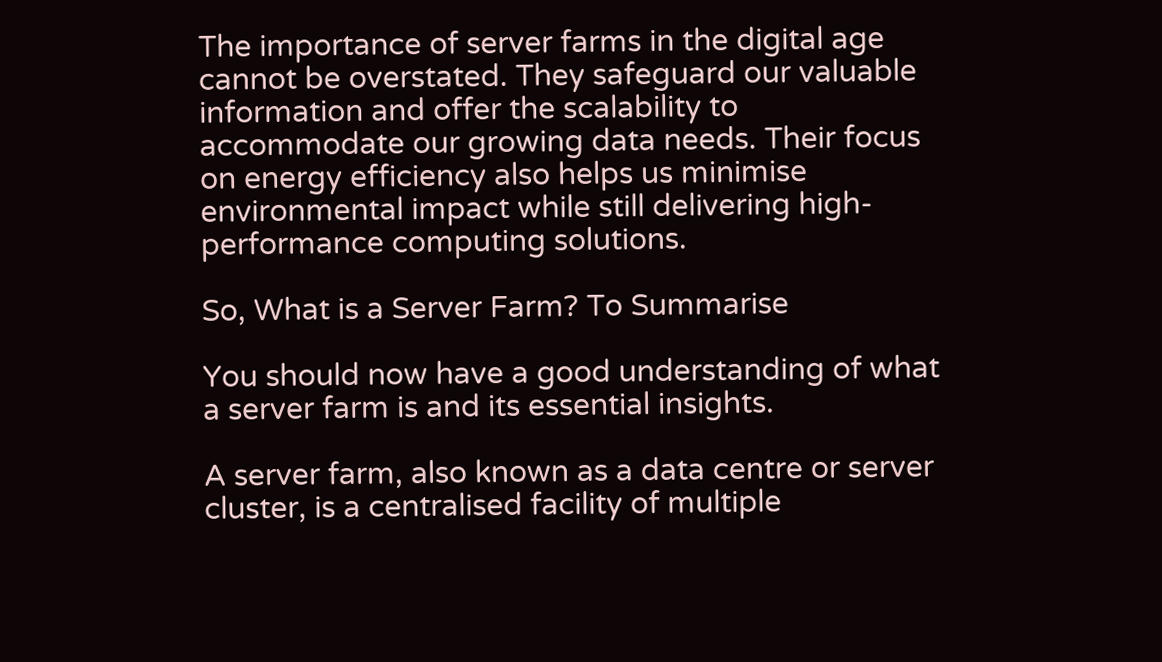The importance of server farms in the digital age cannot be overstated. They safeguard our valuable information and offer the scalability to accommodate our growing data needs. Their focus on energy efficiency also helps us minimise environmental impact while still delivering high-performance computing solutions.

So, What is a Server Farm? To Summarise

You should now have a good understanding of what a server farm is and its essential insights.

A server farm, also known as a data centre or server cluster, is a centralised facility of multiple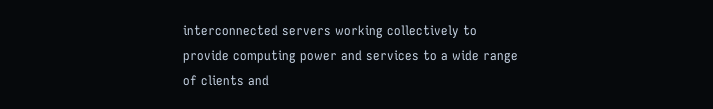interconnected servers working collectively to provide computing power and services to a wide range of clients and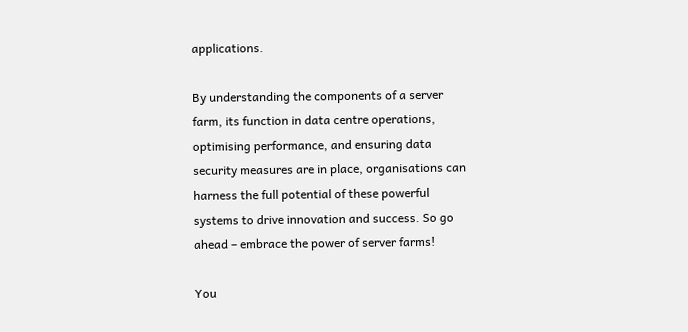applications.

By understanding the components of a server farm, its function in data centre operations, optimising performance, and ensuring data security measures are in place, organisations can harness the full potential of these powerful systems to drive innovation and success. So go ahead – embrace the power of server farms!

You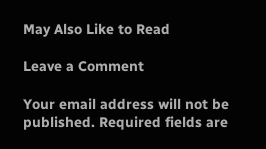May Also Like to Read

Leave a Comment

Your email address will not be published. Required fields are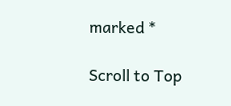marked *

Scroll to Top